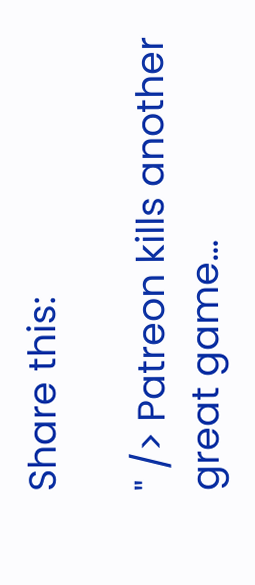Share this:

" /> Patreon kills another great game…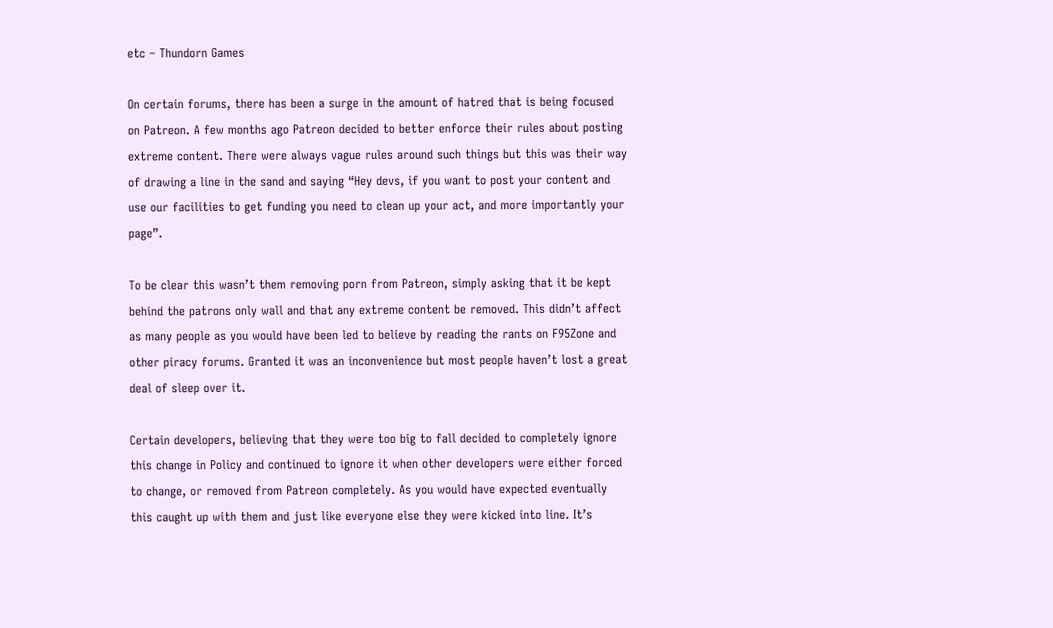etc – Thundorn Games

On certain forums, there has been a surge in the amount of hatred that is being focused on Patreon. A few months ago Patreon decided to better enforce their rules about posting extreme content. There were always vague rules around such things but this was their way of drawing a line in the sand and saying “Hey devs, if you want to post your content and use our facilities to get funding you need to clean up your act, and more importantly your page”.

To be clear this wasn’t them removing porn from Patreon, simply asking that it be kept behind the patrons only wall and that any extreme content be removed. This didn’t affect as many people as you would have been led to believe by reading the rants on F95Zone and other piracy forums. Granted it was an inconvenience but most people haven’t lost a great deal of sleep over it.

Certain developers, believing that they were too big to fall decided to completely ignore this change in Policy and continued to ignore it when other developers were either forced to change, or removed from Patreon completely. As you would have expected eventually this caught up with them and just like everyone else they were kicked into line. It’s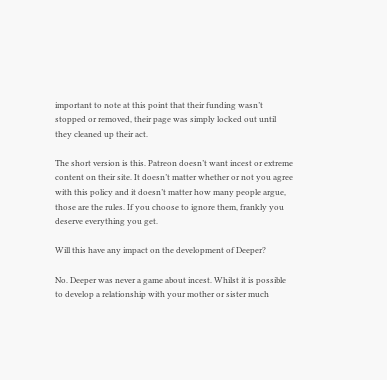important to note at this point that their funding wasn’t stopped or removed, their page was simply locked out until they cleaned up their act.

The short version is this. Patreon doesn’t want incest or extreme content on their site. It doesn’t matter whether or not you agree with this policy and it doesn’t matter how many people argue, those are the rules. If you choose to ignore them, frankly you deserve everything you get.

Will this have any impact on the development of Deeper?

No. Deeper was never a game about incest. Whilst it is possible to develop a relationship with your mother or sister much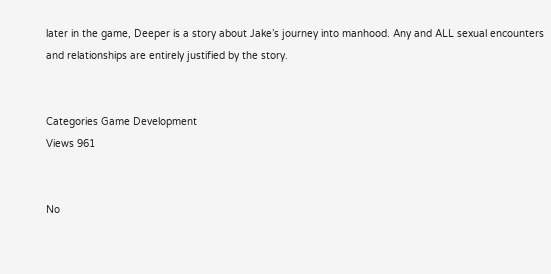later in the game, Deeper is a story about Jake’s journey into manhood. Any and ALL sexual encounters and relationships are entirely justified by the story.


Categories Game Development
Views 961


No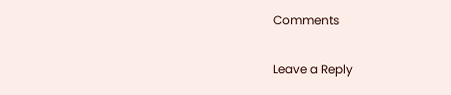Comments

Leave a Reply